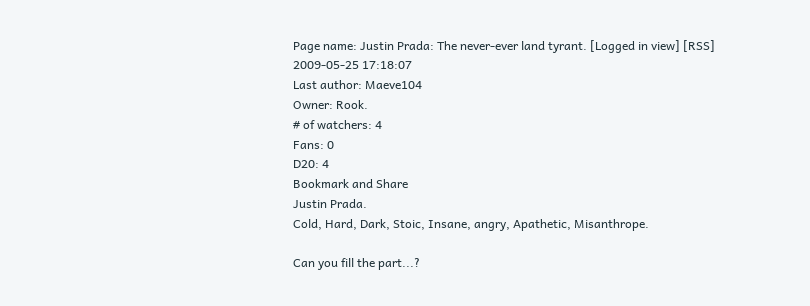Page name: Justin Prada: The never-ever land tyrant. [Logged in view] [RSS]
2009-05-25 17:18:07
Last author: Maeve104
Owner: Rook.
# of watchers: 4
Fans: 0
D20: 4
Bookmark and Share
Justin Prada.
Cold, Hard, Dark, Stoic, Insane, angry, Apathetic, Misanthrope.

Can you fill the part...?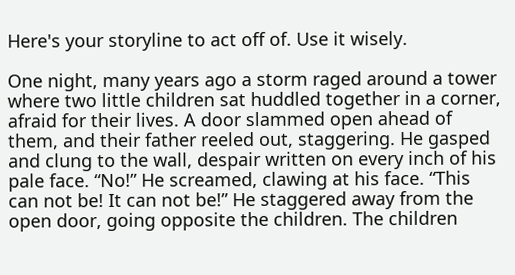Here's your storyline to act off of. Use it wisely.

One night, many years ago a storm raged around a tower where two little children sat huddled together in a corner, afraid for their lives. A door slammed open ahead of them, and their father reeled out, staggering. He gasped and clung to the wall, despair written on every inch of his pale face. “No!” He screamed, clawing at his face. “This can not be! It can not be!” He staggered away from the open door, going opposite the children. The children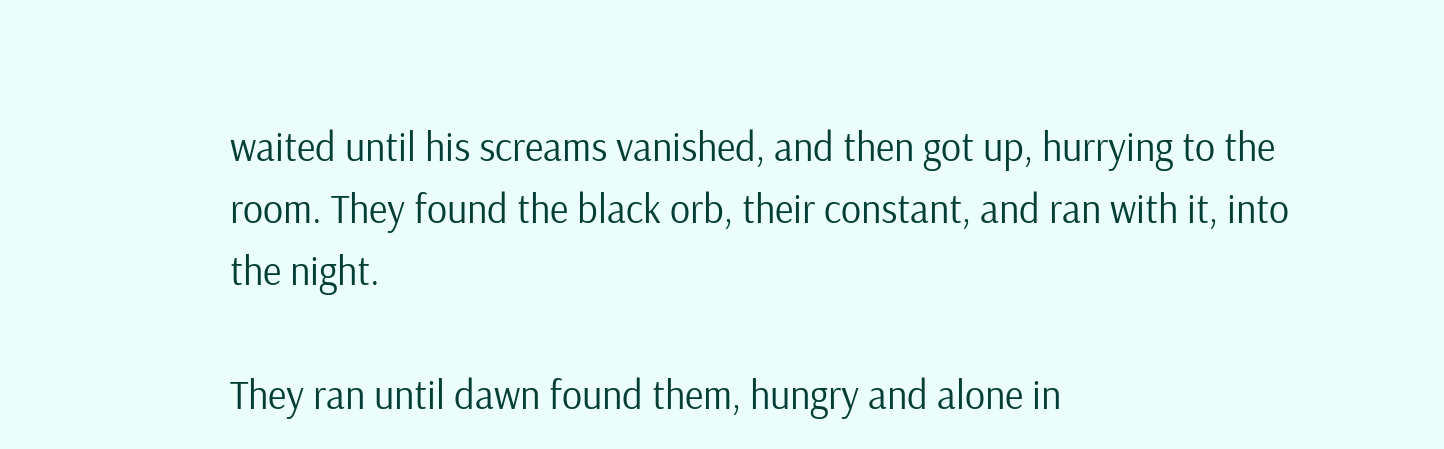waited until his screams vanished, and then got up, hurrying to the room. They found the black orb, their constant, and ran with it, into the night.

They ran until dawn found them, hungry and alone in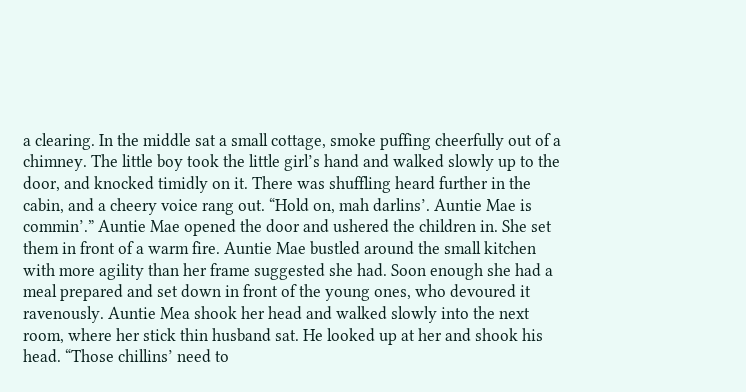a clearing. In the middle sat a small cottage, smoke puffing cheerfully out of a chimney. The little boy took the little girl’s hand and walked slowly up to the door, and knocked timidly on it. There was shuffling heard further in the cabin, and a cheery voice rang out. “Hold on, mah darlins’. Auntie Mae is commin’.” Auntie Mae opened the door and ushered the children in. She set them in front of a warm fire. Auntie Mae bustled around the small kitchen with more agility than her frame suggested she had. Soon enough she had a meal prepared and set down in front of the young ones, who devoured it ravenously. Auntie Mea shook her head and walked slowly into the next room, where her stick thin husband sat. He looked up at her and shook his head. “Those chillins’ need to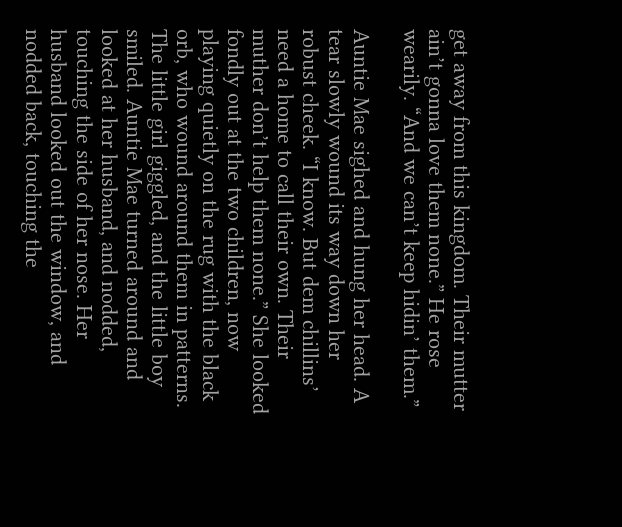get away from this kingdom. Their mutter ain’t gonna love them none.” He rose wearily. “And we can’t keep hidin’ them.”

Auntie Mae sighed and hung her head. A tear slowly wound its way down her robust cheek. “I know. But dem chillins’ need a home to call their own. Their muther don’t help them none.” She looked fondly out at the two children, now playing quietly on the rug with the black orb, who wound around them in patterns. The little girl giggled, and the little boy smiled. Auntie Mae turned around and looked at her husband, and nodded, touching the side of her nose. Her husband looked out the window, and nodded back, touching the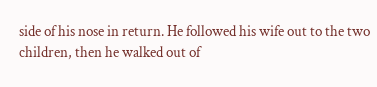side of his nose in return. He followed his wife out to the two children, then he walked out of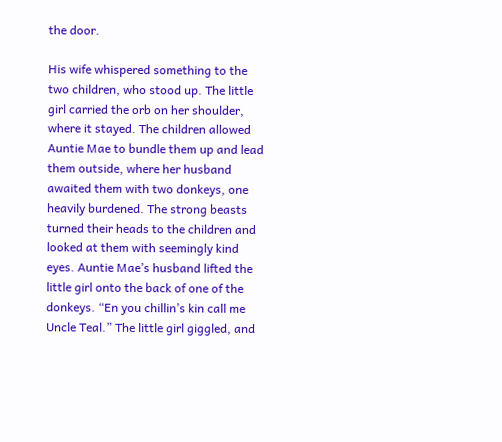the door.

His wife whispered something to the two children, who stood up. The little girl carried the orb on her shoulder, where it stayed. The children allowed Auntie Mae to bundle them up and lead them outside, where her husband awaited them with two donkeys, one heavily burdened. The strong beasts turned their heads to the children and looked at them with seemingly kind eyes. Auntie Mae’s husband lifted the little girl onto the back of one of the donkeys. “En you chillin’s kin call me Uncle Teal.” The little girl giggled, and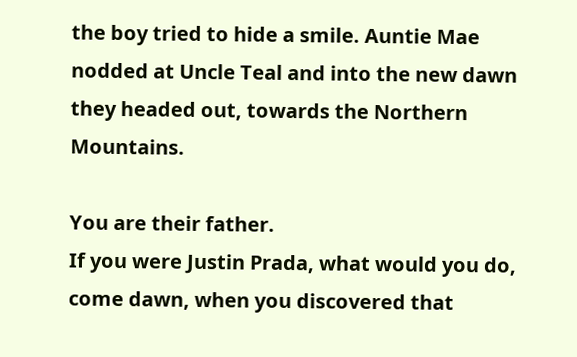the boy tried to hide a smile. Auntie Mae nodded at Uncle Teal and into the new dawn they headed out, towards the Northern Mountains.

You are their father.
If you were Justin Prada, what would you do, come dawn, when you discovered that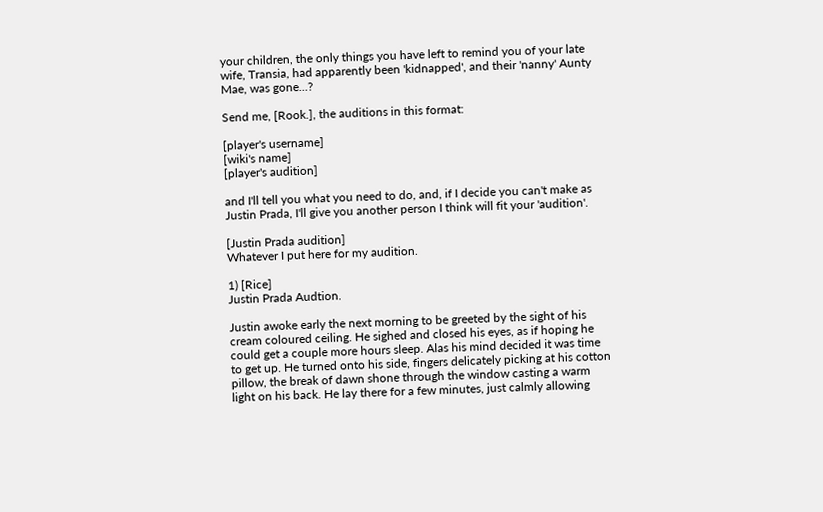your children, the only things you have left to remind you of your late wife, Transia, had apparently been 'kidnapped', and their 'nanny' Aunty Mae, was gone...?

Send me, [Rook.], the auditions in this format:

[player's username]
[wiki's name]
[player's audition]

and I'll tell you what you need to do, and, if I decide you can't make as Justin Prada, I'll give you another person I think will fit your 'audition'.

[Justin Prada audition]
Whatever I put here for my audition.

1) [Rice]
Justin Prada Audtion.

Justin awoke early the next morning to be greeted by the sight of his cream coloured ceiling. He sighed and closed his eyes, as if hoping he could get a couple more hours sleep. Alas his mind decided it was time to get up. He turned onto his side, fingers delicately picking at his cotton pillow, the break of dawn shone through the window casting a warm light on his back. He lay there for a few minutes, just calmly allowing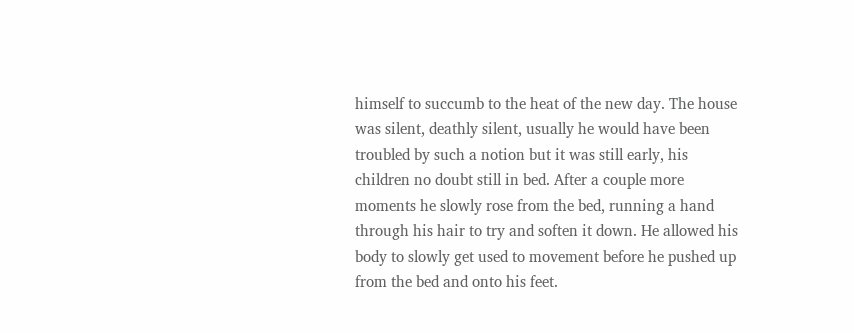himself to succumb to the heat of the new day. The house was silent, deathly silent, usually he would have been troubled by such a notion but it was still early, his children no doubt still in bed. After a couple more moments he slowly rose from the bed, running a hand through his hair to try and soften it down. He allowed his body to slowly get used to movement before he pushed up from the bed and onto his feet.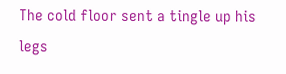The cold floor sent a tingle up his legs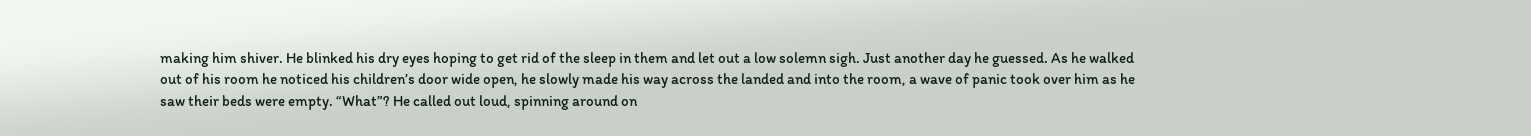making him shiver. He blinked his dry eyes hoping to get rid of the sleep in them and let out a low solemn sigh. Just another day he guessed. As he walked out of his room he noticed his children’s door wide open, he slowly made his way across the landed and into the room, a wave of panic took over him as he saw their beds were empty. “What”? He called out loud, spinning around on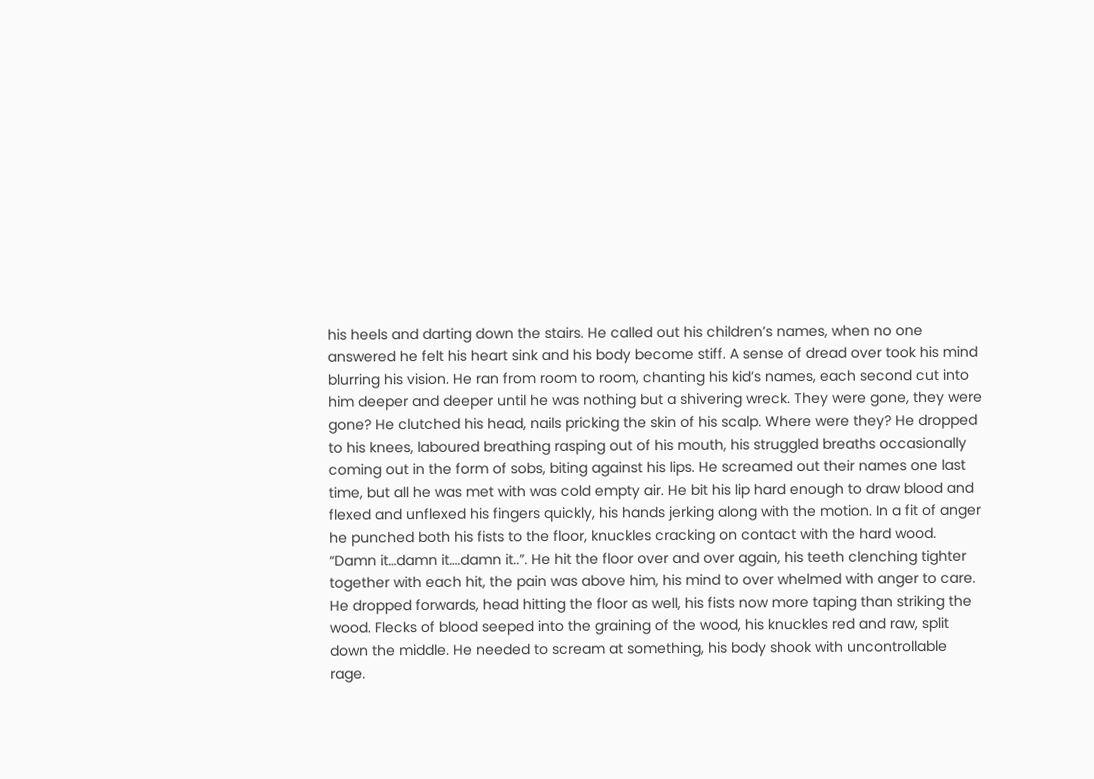his heels and darting down the stairs. He called out his children’s names, when no one answered he felt his heart sink and his body become stiff. A sense of dread over took his mind blurring his vision. He ran from room to room, chanting his kid’s names, each second cut into him deeper and deeper until he was nothing but a shivering wreck. They were gone, they were gone? He clutched his head, nails pricking the skin of his scalp. Where were they? He dropped to his knees, laboured breathing rasping out of his mouth, his struggled breaths occasionally coming out in the form of sobs, biting against his lips. He screamed out their names one last time, but all he was met with was cold empty air. He bit his lip hard enough to draw blood and flexed and unflexed his fingers quickly, his hands jerking along with the motion. In a fit of anger he punched both his fists to the floor, knuckles cracking on contact with the hard wood. “Damn it…damn it….damn it..”. He hit the floor over and over again, his teeth clenching tighter together with each hit, the pain was above him, his mind to over whelmed with anger to care. He dropped forwards, head hitting the floor as well, his fists now more taping than striking the wood. Flecks of blood seeped into the graining of the wood, his knuckles red and raw, split down the middle. He needed to scream at something, his body shook with uncontrollable rage.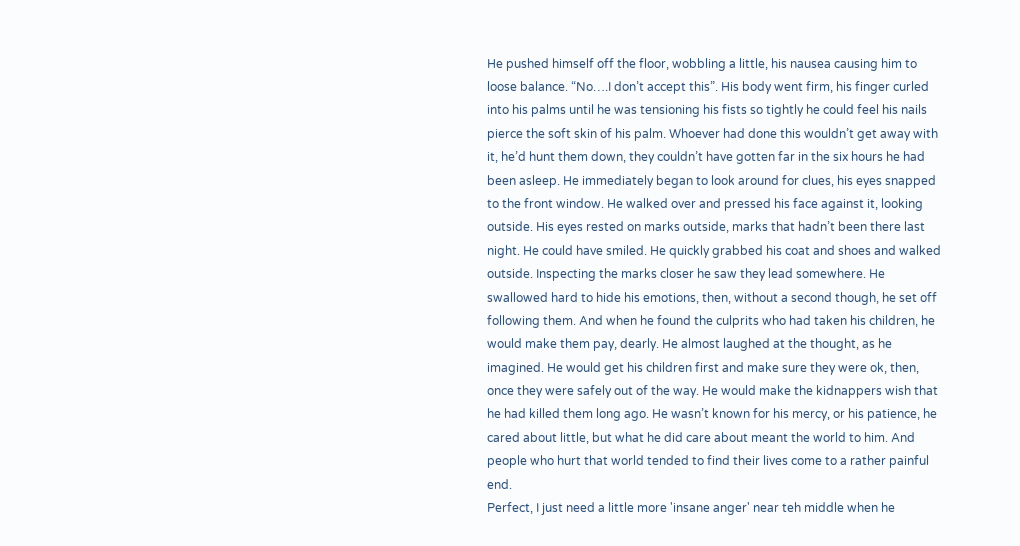He pushed himself off the floor, wobbling a little, his nausea causing him to loose balance. “No….I don’t accept this”. His body went firm, his finger curled into his palms until he was tensioning his fists so tightly he could feel his nails pierce the soft skin of his palm. Whoever had done this wouldn’t get away with it, he’d hunt them down, they couldn’t have gotten far in the six hours he had been asleep. He immediately began to look around for clues, his eyes snapped to the front window. He walked over and pressed his face against it, looking outside. His eyes rested on marks outside, marks that hadn’t been there last night. He could have smiled. He quickly grabbed his coat and shoes and walked outside. Inspecting the marks closer he saw they lead somewhere. He swallowed hard to hide his emotions, then, without a second though, he set off following them. And when he found the culprits who had taken his children, he would make them pay, dearly. He almost laughed at the thought, as he imagined. He would get his children first and make sure they were ok, then, once they were safely out of the way. He would make the kidnappers wish that he had killed them long ago. He wasn’t known for his mercy, or his patience, he cared about little, but what he did care about meant the world to him. And people who hurt that world tended to find their lives come to a rather painful end.
Perfect, I just need a little more 'insane anger' near teh middle when he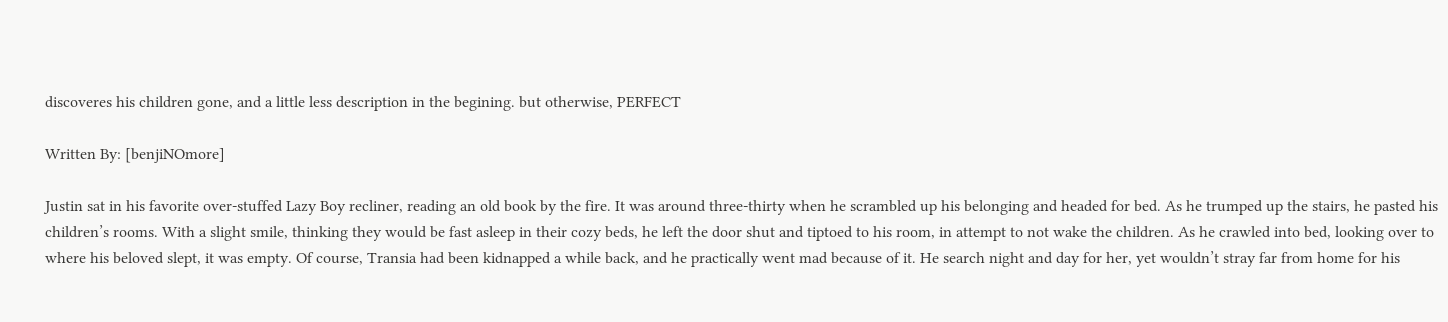discoveres his children gone, and a little less description in the begining. but otherwise, PERFECT

Written By: [benjiNOmore]

Justin sat in his favorite over-stuffed Lazy Boy recliner, reading an old book by the fire. It was around three-thirty when he scrambled up his belonging and headed for bed. As he trumped up the stairs, he pasted his children’s rooms. With a slight smile, thinking they would be fast asleep in their cozy beds, he left the door shut and tiptoed to his room, in attempt to not wake the children. As he crawled into bed, looking over to where his beloved slept, it was empty. Of course, Transia had been kidnapped a while back, and he practically went mad because of it. He search night and day for her, yet wouldn’t stray far from home for his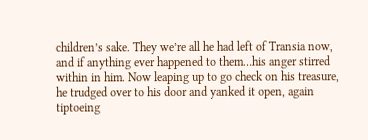children’s sake. They we’re all he had left of Transia now, and if anything ever happened to them…his anger stirred within in him. Now leaping up to go check on his treasure, he trudged over to his door and yanked it open, again tiptoeing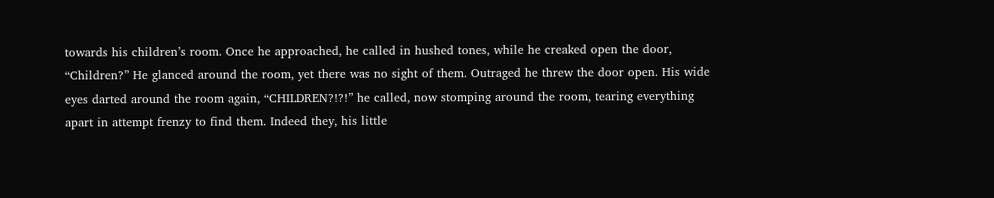towards his children’s room. Once he approached, he called in hushed tones, while he creaked open the door, “Children?” He glanced around the room, yet there was no sight of them. Outraged he threw the door open. His wide eyes darted around the room again, “CHILDREN?!?!” he called, now stomping around the room, tearing everything apart in attempt frenzy to find them. Indeed they, his little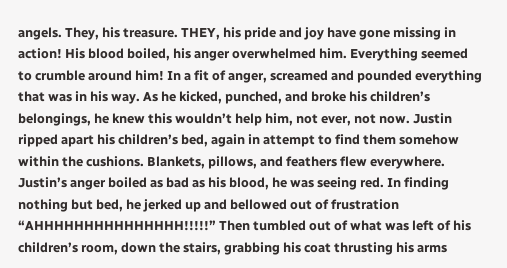angels. They, his treasure. THEY, his pride and joy have gone missing in action! His blood boiled, his anger overwhelmed him. Everything seemed to crumble around him! In a fit of anger, screamed and pounded everything that was in his way. As he kicked, punched, and broke his children’s belongings, he knew this wouldn’t help him, not ever, not now. Justin ripped apart his children’s bed, again in attempt to find them somehow within the cushions. Blankets, pillows, and feathers flew everywhere. Justin’s anger boiled as bad as his blood, he was seeing red. In finding nothing but bed, he jerked up and bellowed out of frustration “AHHHHHHHHHHHHHHH!!!!!” Then tumbled out of what was left of his children’s room, down the stairs, grabbing his coat thrusting his arms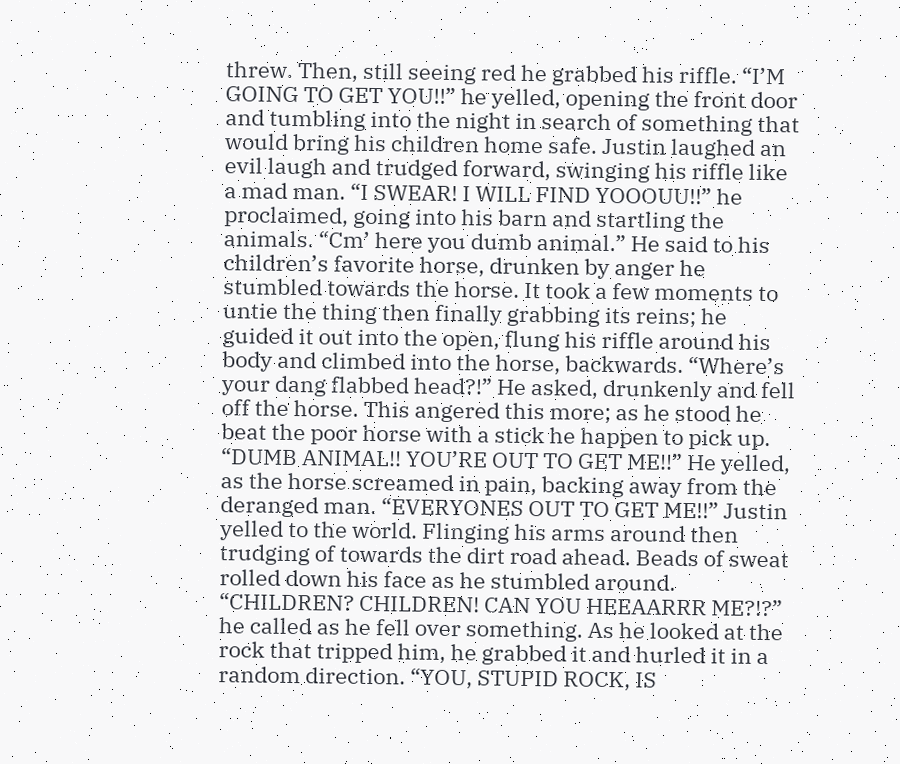threw. Then, still seeing red he grabbed his riffle. “I’M GOING TO GET YOU!!” he yelled, opening the front door and tumbling into the night in search of something that would bring his children home safe. Justin laughed an evil laugh and trudged forward, swinging his riffle like a mad man. “I SWEAR! I WILL FIND YOOOUU!!” he proclaimed, going into his barn and startling the animals. “Cm’ here you dumb animal.” He said to his children’s favorite horse, drunken by anger he stumbled towards the horse. It took a few moments to untie the thing then finally grabbing its reins; he guided it out into the open, flung his riffle around his body and climbed into the horse, backwards. “Where’s your dang flabbed head?!” He asked, drunkenly and fell off the horse. This angered this more; as he stood he beat the poor horse with a stick he happen to pick up. “DUMB ANIMAL!! YOU’RE OUT TO GET ME!!” He yelled, as the horse screamed in pain, backing away from the deranged man. “EVERYONES OUT TO GET ME!!” Justin yelled to the world. Flinging his arms around then trudging of towards the dirt road ahead. Beads of sweat rolled down his face as he stumbled around. “CHILDREN? CHILDREN! CAN YOU HEEAARRR ME?!?” he called as he fell over something. As he looked at the rock that tripped him, he grabbed it and hurled it in a random direction. “YOU, STUPID ROCK, IS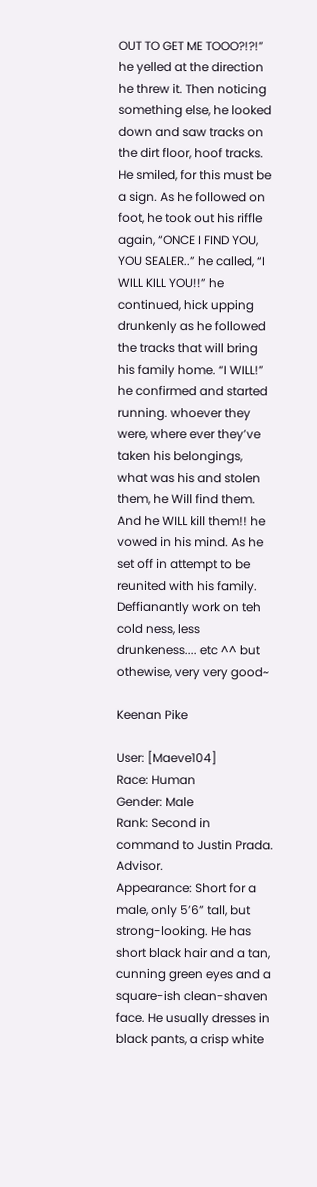OUT TO GET ME TOOO?!?!” he yelled at the direction he threw it. Then noticing something else, he looked down and saw tracks on the dirt floor, hoof tracks. He smiled, for this must be a sign. As he followed on foot, he took out his riffle again, “ONCE I FIND YOU, YOU SEALER..” he called, “I WILL KILL YOU!!” he continued, hick upping drunkenly as he followed the tracks that will bring his family home. “I WILL!” he confirmed and started running. whoever they were, where ever they’ve taken his belongings, what was his and stolen them, he Will find them. And he WILL kill them!! he vowed in his mind. As he set off in attempt to be reunited with his family.
Deffianantly work on teh cold ness, less drunkeness.... etc ^^ but othewise, very very good~

Keenan Pike

User: [Maeve104]
Race: Human
Gender: Male
Rank: Second in command to Justin Prada. Advisor.
Appearance: Short for a male, only 5’6” tall, but strong-looking. He has short black hair and a tan, cunning green eyes and a square-ish clean-shaven face. He usually dresses in black pants, a crisp white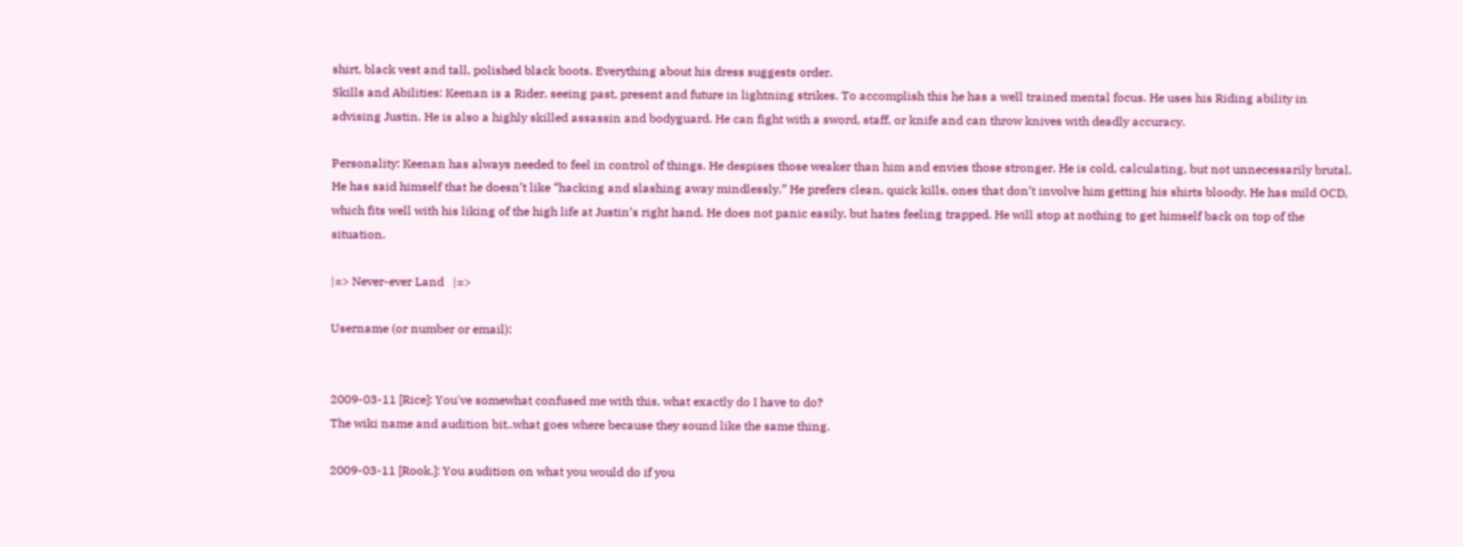shirt, black vest and tall, polished black boots. Everything about his dress suggests order.
Skills and Abilities: Keenan is a Rider, seeing past, present and future in lightning strikes. To accomplish this he has a well trained mental focus. He uses his Riding ability in advising Justin. He is also a highly skilled assassin and bodyguard. He can fight with a sword, staff, or knife and can throw knives with deadly accuracy.

Personality: Keenan has always needed to feel in control of things. He despises those weaker than him and envies those stronger. He is cold, calculating, but not unnecessarily brutal. He has said himself that he doesn’t like “hacking and slashing away mindlessly.” He prefers clean, quick kills, ones that don’t involve him getting his shirts bloody. He has mild OCD, which fits well with his liking of the high life at Justin’s right hand. He does not panic easily, but hates feeling trapped. He will stop at nothing to get himself back on top of the situation.

|=> Never-ever Land   |=>

Username (or number or email):


2009-03-11 [Rice]: You've somewhat confused me with this, what exactly do I have to do?
The wiki name and audition bit..what goes where because they sound like the same thing.

2009-03-11 [Rook.]: You audition on what you would do if you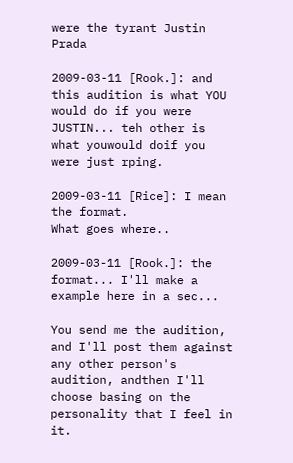were the tyrant Justin Prada

2009-03-11 [Rook.]: and this audition is what YOU would do if you were JUSTIN... teh other is what youwould doif you were just rping.

2009-03-11 [Rice]: I mean the format.
What goes where..

2009-03-11 [Rook.]: the format... I'll make a example here in a sec...

You send me the audition, and I'll post them against any other person's audition, andthen I'll choose basing on the personality that I feel in it.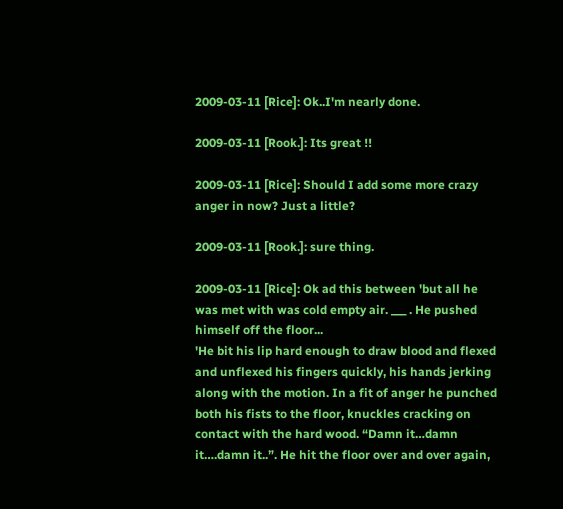2009-03-11 [Rice]: Ok..I'm nearly done.

2009-03-11 [Rook.]: Its great !!

2009-03-11 [Rice]: Should I add some more crazy anger in now? Just a little?

2009-03-11 [Rook.]: sure thing.

2009-03-11 [Rice]: Ok ad this between 'but all he was met with was cold empty air. ___ . He pushed himself off the floor...
'He bit his lip hard enough to draw blood and flexed and unflexed his fingers quickly, his hands jerking along with the motion. In a fit of anger he punched both his fists to the floor, knuckles cracking on contact with the hard wood. “Damn it…damn it….damn it..”. He hit the floor over and over again,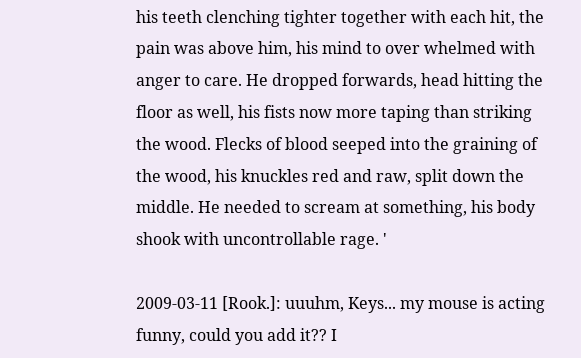his teeth clenching tighter together with each hit, the pain was above him, his mind to over whelmed with anger to care. He dropped forwards, head hitting the floor as well, his fists now more taping than striking the wood. Flecks of blood seeped into the graining of the wood, his knuckles red and raw, split down the middle. He needed to scream at something, his body shook with uncontrollable rage. '

2009-03-11 [Rook.]: uuuhm, Keys... my mouse is acting funny, could you add it?? I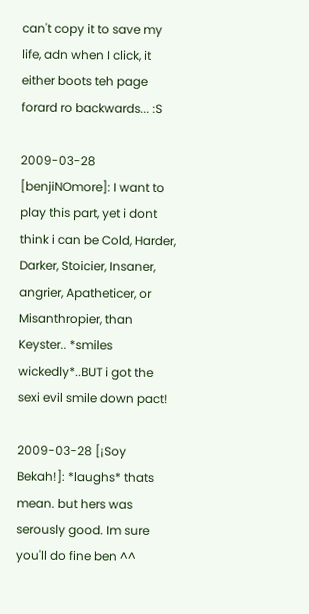can't copy it to save my life, adn when I click, it either boots teh page forard ro backwards... :S

2009-03-28 [benjiNOmore]: I want to play this part, yet i dont think i can be Cold, Harder, Darker, Stoicier, Insaner, angrier, Apatheticer, or Misanthropier, than Keyster.. *smiles wickedly*..BUT i got the sexi evil smile down pact!

2009-03-28 [¡Soy Bekah!]: *laughs* thats mean. but hers was serously good. Im sure you'll do fine ben ^^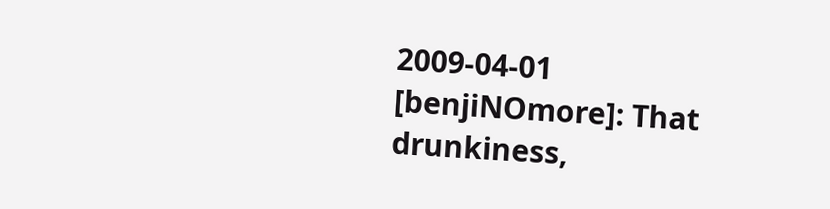2009-04-01 [benjiNOmore]: That drunkiness,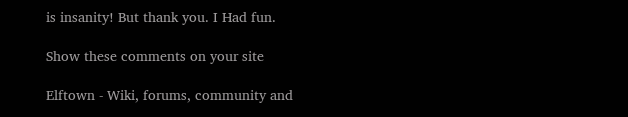is insanity! But thank you. I Had fun.

Show these comments on your site

Elftown - Wiki, forums, community and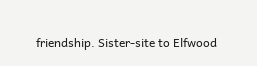friendship. Sister-site to Elfwood